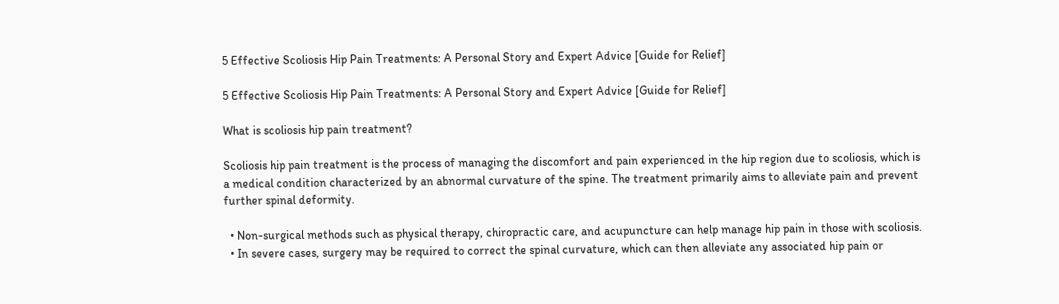5 Effective Scoliosis Hip Pain Treatments: A Personal Story and Expert Advice [Guide for Relief]

5 Effective Scoliosis Hip Pain Treatments: A Personal Story and Expert Advice [Guide for Relief]

What is scoliosis hip pain treatment?

Scoliosis hip pain treatment is the process of managing the discomfort and pain experienced in the hip region due to scoliosis, which is a medical condition characterized by an abnormal curvature of the spine. The treatment primarily aims to alleviate pain and prevent further spinal deformity.

  • Non-surgical methods such as physical therapy, chiropractic care, and acupuncture can help manage hip pain in those with scoliosis.
  • In severe cases, surgery may be required to correct the spinal curvature, which can then alleviate any associated hip pain or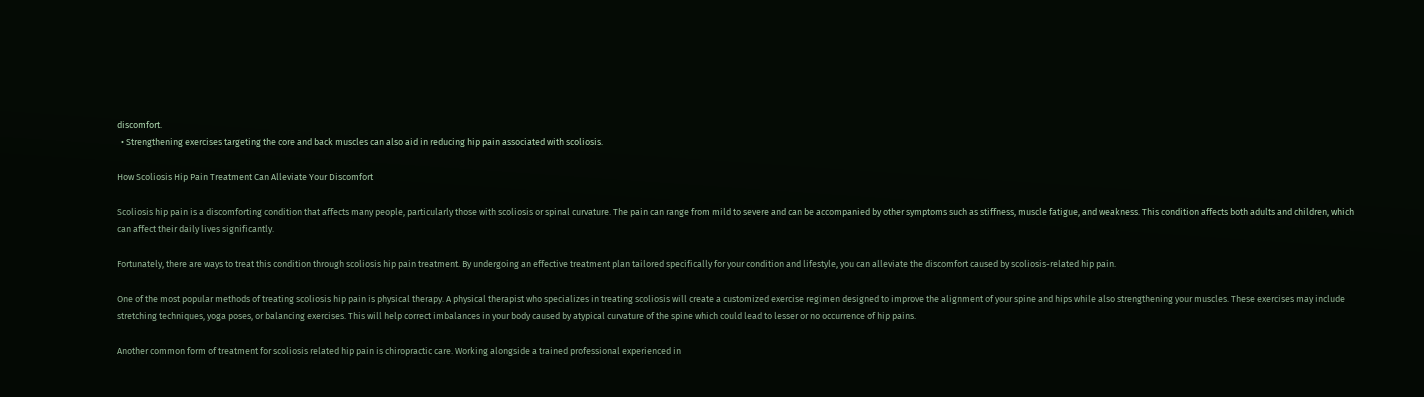discomfort.
  • Strengthening exercises targeting the core and back muscles can also aid in reducing hip pain associated with scoliosis.

How Scoliosis Hip Pain Treatment Can Alleviate Your Discomfort

Scoliosis hip pain is a discomforting condition that affects many people, particularly those with scoliosis or spinal curvature. The pain can range from mild to severe and can be accompanied by other symptoms such as stiffness, muscle fatigue, and weakness. This condition affects both adults and children, which can affect their daily lives significantly.

Fortunately, there are ways to treat this condition through scoliosis hip pain treatment. By undergoing an effective treatment plan tailored specifically for your condition and lifestyle, you can alleviate the discomfort caused by scoliosis-related hip pain.

One of the most popular methods of treating scoliosis hip pain is physical therapy. A physical therapist who specializes in treating scoliosis will create a customized exercise regimen designed to improve the alignment of your spine and hips while also strengthening your muscles. These exercises may include stretching techniques, yoga poses, or balancing exercises. This will help correct imbalances in your body caused by atypical curvature of the spine which could lead to lesser or no occurrence of hip pains.

Another common form of treatment for scoliosis related hip pain is chiropractic care. Working alongside a trained professional experienced in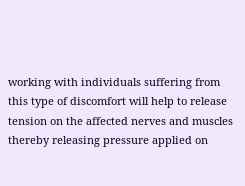working with individuals suffering from this type of discomfort will help to release tension on the affected nerves and muscles thereby releasing pressure applied on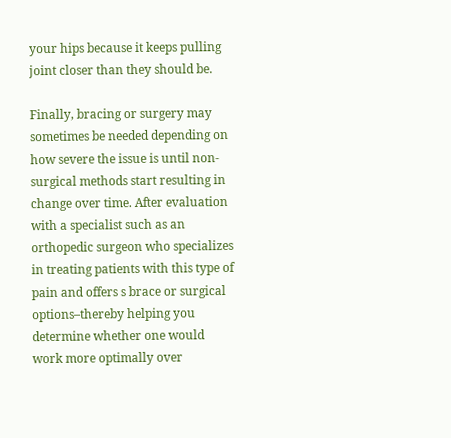your hips because it keeps pulling joint closer than they should be.

Finally, bracing or surgery may sometimes be needed depending on how severe the issue is until non-surgical methods start resulting in change over time. After evaluation with a specialist such as an orthopedic surgeon who specializes in treating patients with this type of pain and offers s brace or surgical options–thereby helping you determine whether one would work more optimally over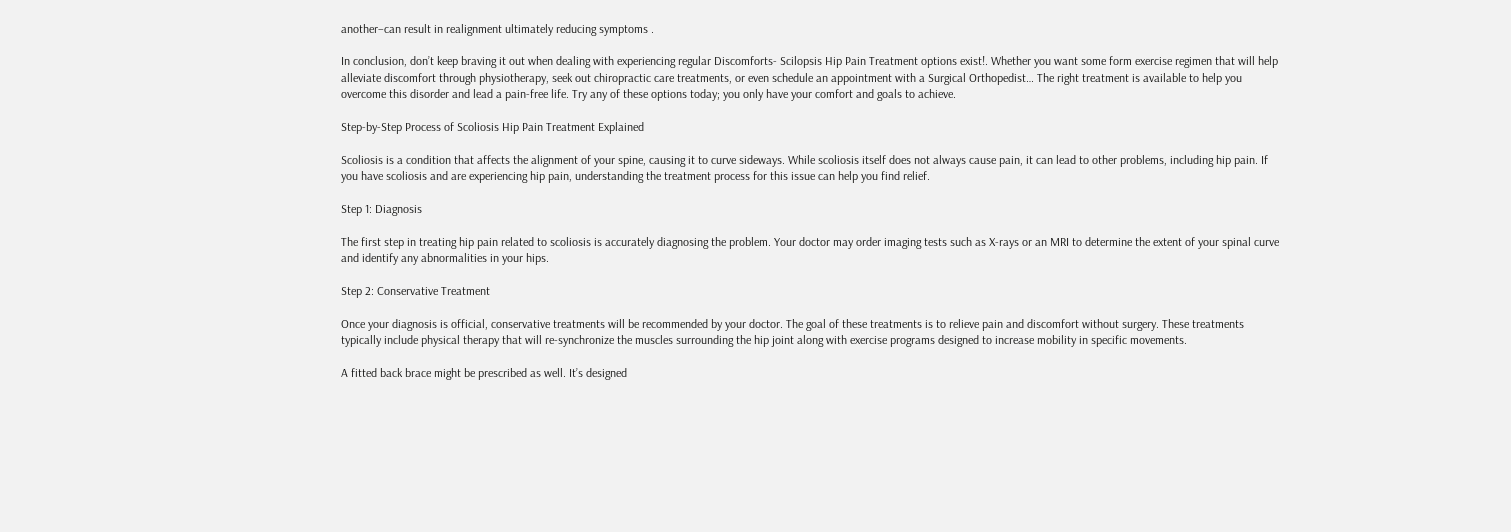another–can result in realignment ultimately reducing symptoms .

In conclusion, don’t keep braving it out when dealing with experiencing regular Discomforts- Scilopsis Hip Pain Treatment options exist!. Whether you want some form exercise regimen that will help alleviate discomfort through physiotherapy, seek out chiropractic care treatments, or even schedule an appointment with a Surgical Orthopedist… The right treatment is available to help you overcome this disorder and lead a pain-free life. Try any of these options today; you only have your comfort and goals to achieve.

Step-by-Step Process of Scoliosis Hip Pain Treatment Explained

Scoliosis is a condition that affects the alignment of your spine, causing it to curve sideways. While scoliosis itself does not always cause pain, it can lead to other problems, including hip pain. If you have scoliosis and are experiencing hip pain, understanding the treatment process for this issue can help you find relief.

Step 1: Diagnosis

The first step in treating hip pain related to scoliosis is accurately diagnosing the problem. Your doctor may order imaging tests such as X-rays or an MRI to determine the extent of your spinal curve and identify any abnormalities in your hips.

Step 2: Conservative Treatment

Once your diagnosis is official, conservative treatments will be recommended by your doctor. The goal of these treatments is to relieve pain and discomfort without surgery. These treatments typically include physical therapy that will re-synchronize the muscles surrounding the hip joint along with exercise programs designed to increase mobility in specific movements.

A fitted back brace might be prescribed as well. It’s designed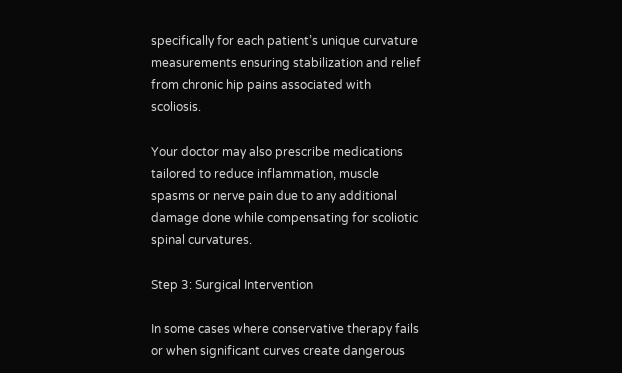specifically for each patient’s unique curvature measurements ensuring stabilization and relief from chronic hip pains associated with scoliosis.

Your doctor may also prescribe medications tailored to reduce inflammation, muscle spasms or nerve pain due to any additional damage done while compensating for scoliotic spinal curvatures.

Step 3: Surgical Intervention

In some cases where conservative therapy fails or when significant curves create dangerous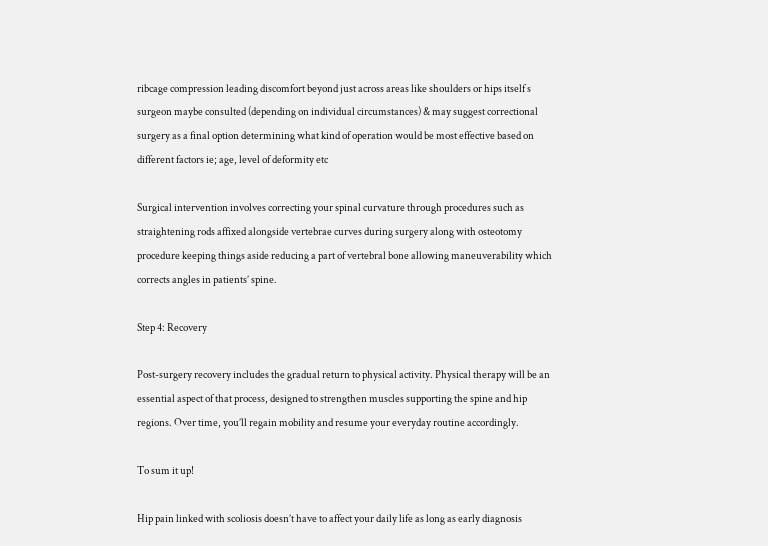ribcage compression leading discomfort beyond just across areas like shoulders or hips itself s surgeon maybe consulted (depending on individual circumstances) & may suggest correctional surgery as a final option determining what kind of operation would be most effective based on different factors ie; age, level of deformity etc

Surgical intervention involves correcting your spinal curvature through procedures such as straightening rods affixed alongside vertebrae curves during surgery along with osteotomy procedure keeping things aside reducing a part of vertebral bone allowing maneuverability which corrects angles in patients’ spine.

Step 4: Recovery

Post-surgery recovery includes the gradual return to physical activity. Physical therapy will be an essential aspect of that process, designed to strengthen muscles supporting the spine and hip regions. Over time, you’ll regain mobility and resume your everyday routine accordingly.

To sum it up!

Hip pain linked with scoliosis doesn’t have to affect your daily life as long as early diagnosis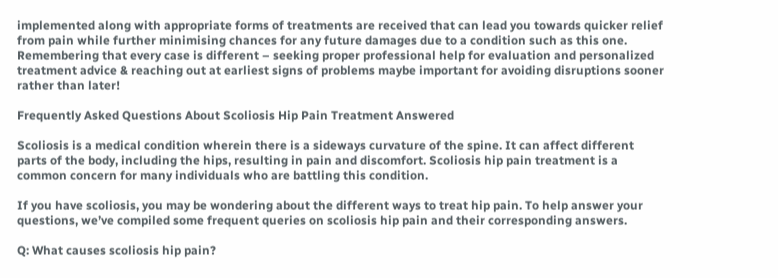implemented along with appropriate forms of treatments are received that can lead you towards quicker relief from pain while further minimising chances for any future damages due to a condition such as this one. Remembering that every case is different – seeking proper professional help for evaluation and personalized treatment advice & reaching out at earliest signs of problems maybe important for avoiding disruptions sooner rather than later!

Frequently Asked Questions About Scoliosis Hip Pain Treatment Answered

Scoliosis is a medical condition wherein there is a sideways curvature of the spine. It can affect different parts of the body, including the hips, resulting in pain and discomfort. Scoliosis hip pain treatment is a common concern for many individuals who are battling this condition.

If you have scoliosis, you may be wondering about the different ways to treat hip pain. To help answer your questions, we’ve compiled some frequent queries on scoliosis hip pain and their corresponding answers.

Q: What causes scoliosis hip pain?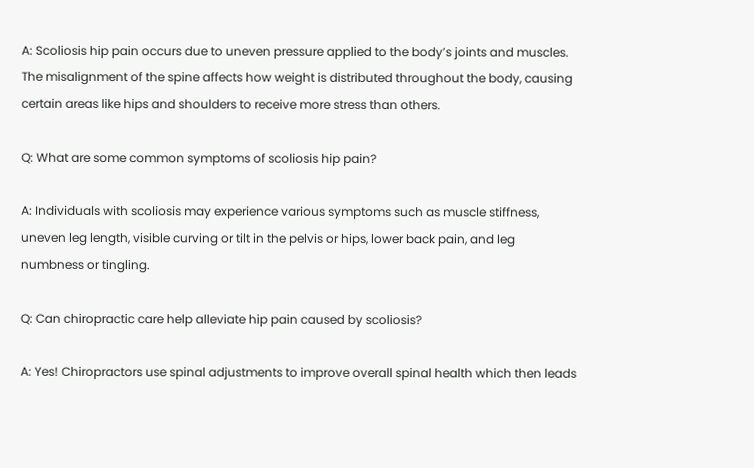A: Scoliosis hip pain occurs due to uneven pressure applied to the body’s joints and muscles. The misalignment of the spine affects how weight is distributed throughout the body, causing certain areas like hips and shoulders to receive more stress than others.

Q: What are some common symptoms of scoliosis hip pain?

A: Individuals with scoliosis may experience various symptoms such as muscle stiffness, uneven leg length, visible curving or tilt in the pelvis or hips, lower back pain, and leg numbness or tingling.

Q: Can chiropractic care help alleviate hip pain caused by scoliosis?

A: Yes! Chiropractors use spinal adjustments to improve overall spinal health which then leads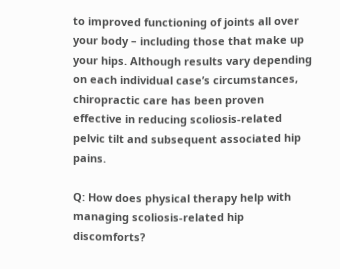to improved functioning of joints all over your body – including those that make up your hips. Although results vary depending on each individual case’s circumstances, chiropractic care has been proven effective in reducing scoliosis-related pelvic tilt and subsequent associated hip pains.

Q: How does physical therapy help with managing scoliosis-related hip discomforts?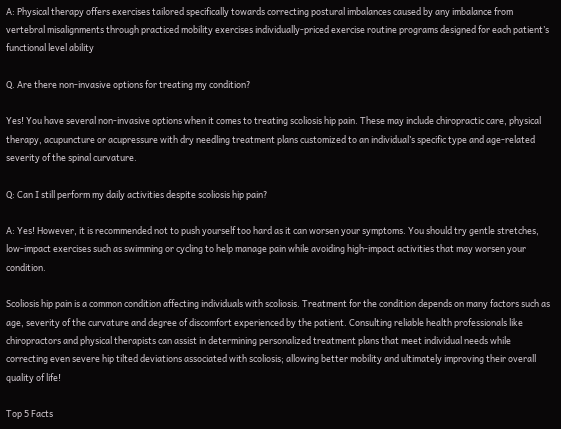A: Physical therapy offers exercises tailored specifically towards correcting postural imbalances caused by any imbalance from vertebral misalignments through practiced mobility exercises individually-priced exercise routine programs designed for each patient’s functional level ability

Q. Are there non-invasive options for treating my condition?

Yes! You have several non-invasive options when it comes to treating scoliosis hip pain. These may include chiropractic care, physical therapy, acupuncture or acupressure with dry needling treatment plans customized to an individual’s specific type and age-related severity of the spinal curvature.

Q: Can I still perform my daily activities despite scoliosis hip pain?

A: Yes! However, it is recommended not to push yourself too hard as it can worsen your symptoms. You should try gentle stretches, low-impact exercises such as swimming or cycling to help manage pain while avoiding high-impact activities that may worsen your condition.

Scoliosis hip pain is a common condition affecting individuals with scoliosis. Treatment for the condition depends on many factors such as age, severity of the curvature and degree of discomfort experienced by the patient. Consulting reliable health professionals like chiropractors and physical therapists can assist in determining personalized treatment plans that meet individual needs while correcting even severe hip tilted deviations associated with scoliosis; allowing better mobility and ultimately improving their overall quality of life!

Top 5 Facts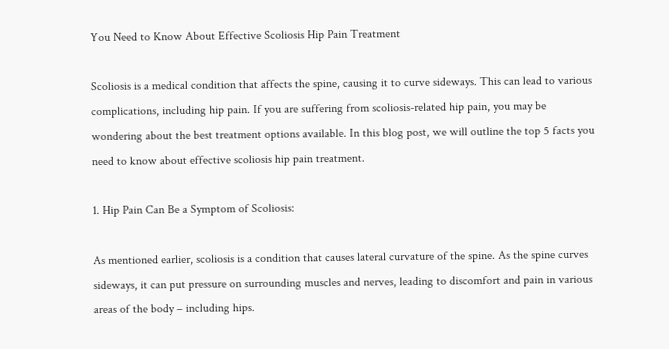You Need to Know About Effective Scoliosis Hip Pain Treatment

Scoliosis is a medical condition that affects the spine, causing it to curve sideways. This can lead to various complications, including hip pain. If you are suffering from scoliosis-related hip pain, you may be wondering about the best treatment options available. In this blog post, we will outline the top 5 facts you need to know about effective scoliosis hip pain treatment.

1. Hip Pain Can Be a Symptom of Scoliosis:

As mentioned earlier, scoliosis is a condition that causes lateral curvature of the spine. As the spine curves sideways, it can put pressure on surrounding muscles and nerves, leading to discomfort and pain in various areas of the body – including hips.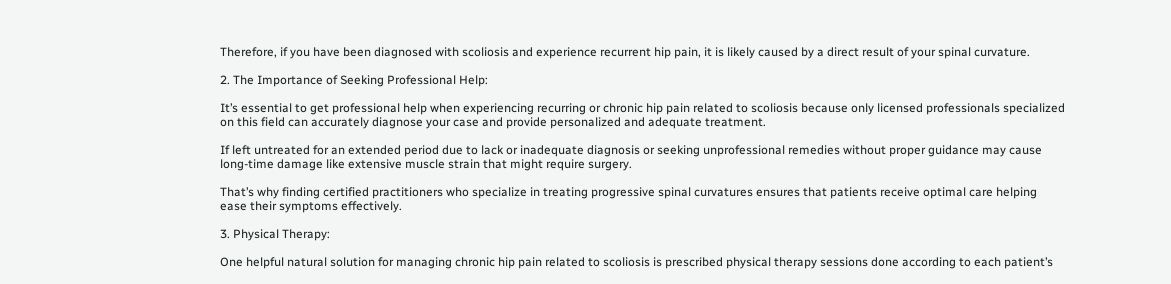Therefore, if you have been diagnosed with scoliosis and experience recurrent hip pain, it is likely caused by a direct result of your spinal curvature.

2. The Importance of Seeking Professional Help:

It’s essential to get professional help when experiencing recurring or chronic hip pain related to scoliosis because only licensed professionals specialized on this field can accurately diagnose your case and provide personalized and adequate treatment.

If left untreated for an extended period due to lack or inadequate diagnosis or seeking unprofessional remedies without proper guidance may cause long-time damage like extensive muscle strain that might require surgery.

That’s why finding certified practitioners who specialize in treating progressive spinal curvatures ensures that patients receive optimal care helping ease their symptoms effectively.

3. Physical Therapy:

One helpful natural solution for managing chronic hip pain related to scoliosis is prescribed physical therapy sessions done according to each patient’s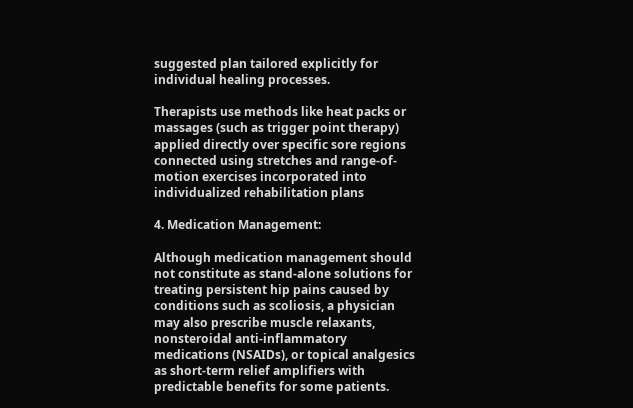suggested plan tailored explicitly for individual healing processes.

Therapists use methods like heat packs or massages (such as trigger point therapy) applied directly over specific sore regions connected using stretches and range-of-motion exercises incorporated into individualized rehabilitation plans

4. Medication Management:

Although medication management should not constitute as stand-alone solutions for treating persistent hip pains caused by conditions such as scoliosis, a physician may also prescribe muscle relaxants, nonsteroidal anti-inflammatory medications (NSAIDs), or topical analgesics as short-term relief amplifiers with predictable benefits for some patients.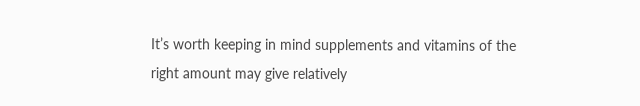It’s worth keeping in mind supplements and vitamins of the right amount may give relatively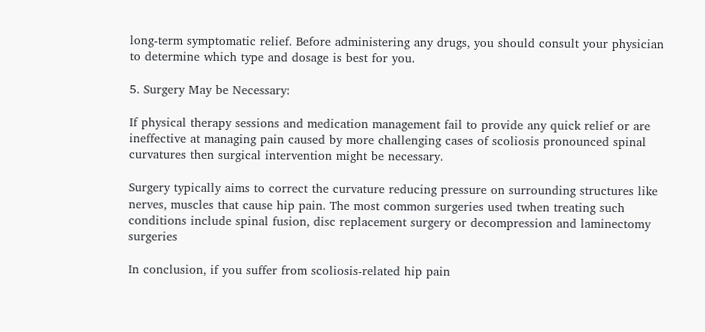long-term symptomatic relief. Before administering any drugs, you should consult your physician to determine which type and dosage is best for you.

5. Surgery May be Necessary:

If physical therapy sessions and medication management fail to provide any quick relief or are ineffective at managing pain caused by more challenging cases of scoliosis pronounced spinal curvatures then surgical intervention might be necessary.

Surgery typically aims to correct the curvature reducing pressure on surrounding structures like nerves, muscles that cause hip pain. The most common surgeries used twhen treating such conditions include spinal fusion, disc replacement surgery or decompression and laminectomy surgeries

In conclusion, if you suffer from scoliosis-related hip pain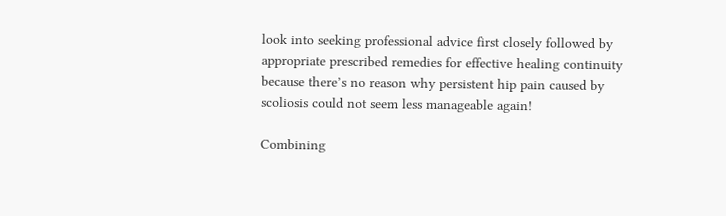look into seeking professional advice first closely followed by appropriate prescribed remedies for effective healing continuity because there’s no reason why persistent hip pain caused by scoliosis could not seem less manageable again!

Combining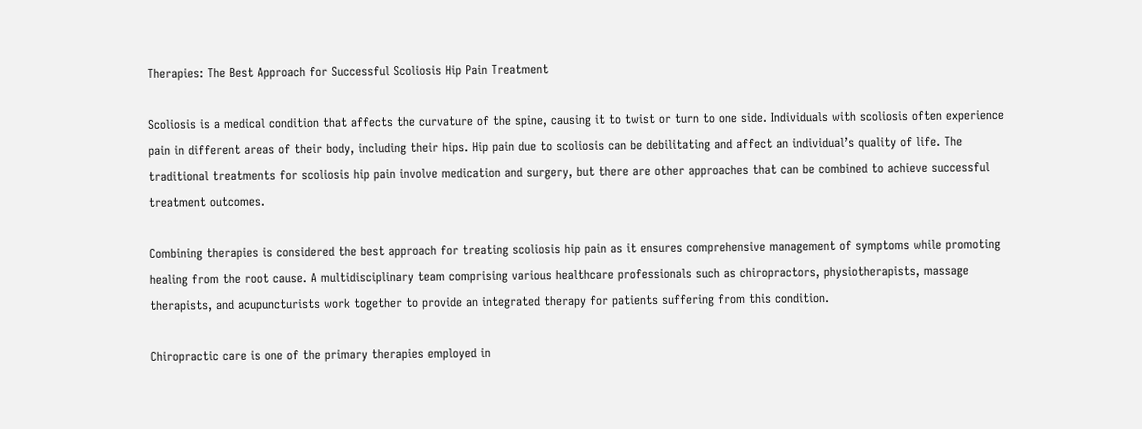Therapies: The Best Approach for Successful Scoliosis Hip Pain Treatment

Scoliosis is a medical condition that affects the curvature of the spine, causing it to twist or turn to one side. Individuals with scoliosis often experience pain in different areas of their body, including their hips. Hip pain due to scoliosis can be debilitating and affect an individual’s quality of life. The traditional treatments for scoliosis hip pain involve medication and surgery, but there are other approaches that can be combined to achieve successful treatment outcomes.

Combining therapies is considered the best approach for treating scoliosis hip pain as it ensures comprehensive management of symptoms while promoting healing from the root cause. A multidisciplinary team comprising various healthcare professionals such as chiropractors, physiotherapists, massage therapists, and acupuncturists work together to provide an integrated therapy for patients suffering from this condition.

Chiropractic care is one of the primary therapies employed in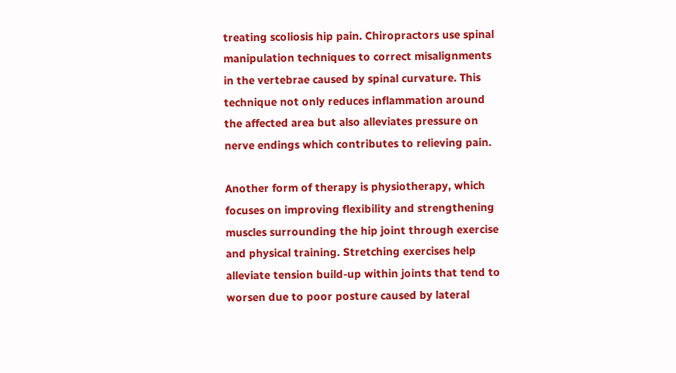treating scoliosis hip pain. Chiropractors use spinal manipulation techniques to correct misalignments in the vertebrae caused by spinal curvature. This technique not only reduces inflammation around the affected area but also alleviates pressure on nerve endings which contributes to relieving pain.

Another form of therapy is physiotherapy, which focuses on improving flexibility and strengthening muscles surrounding the hip joint through exercise and physical training. Stretching exercises help alleviate tension build-up within joints that tend to worsen due to poor posture caused by lateral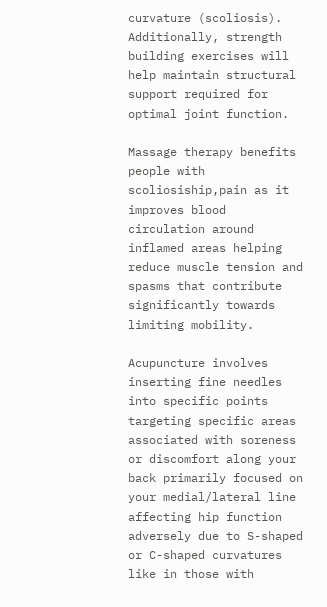curvature (scoliosis). Additionally, strength building exercises will help maintain structural support required for optimal joint function.

Massage therapy benefits people with scoliosiship,pain as it improves blood circulation around inflamed areas helping reduce muscle tension and spasms that contribute significantly towards limiting mobility.

Acupuncture involves inserting fine needles into specific points targeting specific areas associated with soreness or discomfort along your back primarily focused on your medial/lateral line affecting hip function adversely due to S-shaped or C-shaped curvatures like in those with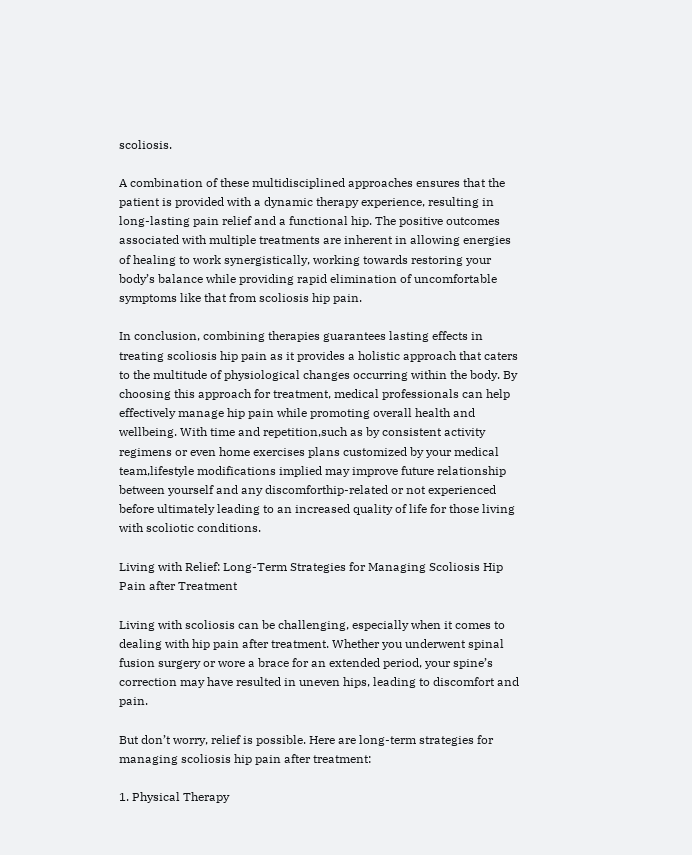scoliosis.

A combination of these multidisciplined approaches ensures that the patient is provided with a dynamic therapy experience, resulting in long-lasting pain relief and a functional hip. The positive outcomes associated with multiple treatments are inherent in allowing energies of healing to work synergistically, working towards restoring your body’s balance while providing rapid elimination of uncomfortable symptoms like that from scoliosis hip pain.

In conclusion, combining therapies guarantees lasting effects in treating scoliosis hip pain as it provides a holistic approach that caters to the multitude of physiological changes occurring within the body. By choosing this approach for treatment, medical professionals can help effectively manage hip pain while promoting overall health and wellbeing. With time and repetition,such as by consistent activity regimens or even home exercises plans customized by your medical team,lifestyle modifications implied may improve future relationship between yourself and any discomforthip-related or not experienced before ultimately leading to an increased quality of life for those living with scoliotic conditions.

Living with Relief: Long-Term Strategies for Managing Scoliosis Hip Pain after Treatment

Living with scoliosis can be challenging, especially when it comes to dealing with hip pain after treatment. Whether you underwent spinal fusion surgery or wore a brace for an extended period, your spine’s correction may have resulted in uneven hips, leading to discomfort and pain.

But don’t worry, relief is possible. Here are long-term strategies for managing scoliosis hip pain after treatment:

1. Physical Therapy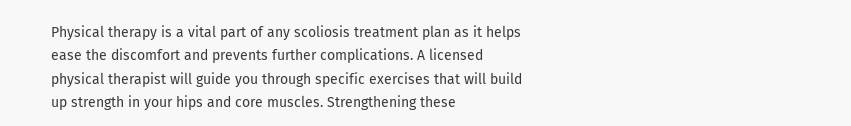Physical therapy is a vital part of any scoliosis treatment plan as it helps ease the discomfort and prevents further complications. A licensed physical therapist will guide you through specific exercises that will build up strength in your hips and core muscles. Strengthening these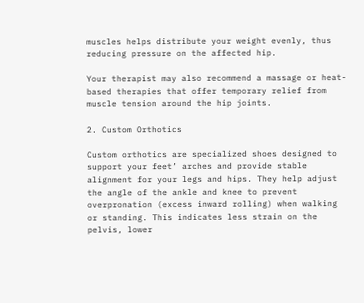muscles helps distribute your weight evenly, thus reducing pressure on the affected hip.

Your therapist may also recommend a massage or heat-based therapies that offer temporary relief from muscle tension around the hip joints.

2. Custom Orthotics

Custom orthotics are specialized shoes designed to support your feet’ arches and provide stable alignment for your legs and hips. They help adjust the angle of the ankle and knee to prevent overpronation (excess inward rolling) when walking or standing. This indicates less strain on the pelvis, lower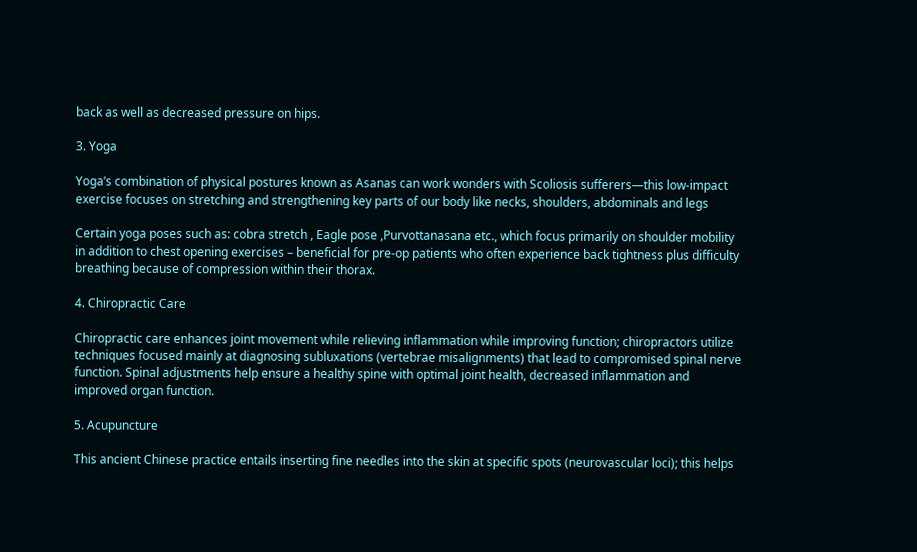back as well as decreased pressure on hips.

3. Yoga

Yoga’s combination of physical postures known as Asanas can work wonders with Scoliosis sufferers—this low-impact exercise focuses on stretching and strengthening key parts of our body like necks, shoulders, abdominals and legs

Certain yoga poses such as: cobra stretch , Eagle pose ,Purvottanasana etc., which focus primarily on shoulder mobility in addition to chest opening exercises – beneficial for pre-op patients who often experience back tightness plus difficulty breathing because of compression within their thorax.

4. Chiropractic Care

Chiropractic care enhances joint movement while relieving inflammation while improving function; chiropractors utilize techniques focused mainly at diagnosing subluxations (vertebrae misalignments) that lead to compromised spinal nerve function. Spinal adjustments help ensure a healthy spine with optimal joint health, decreased inflammation and improved organ function.

5. Acupuncture

This ancient Chinese practice entails inserting fine needles into the skin at specific spots (neurovascular loci); this helps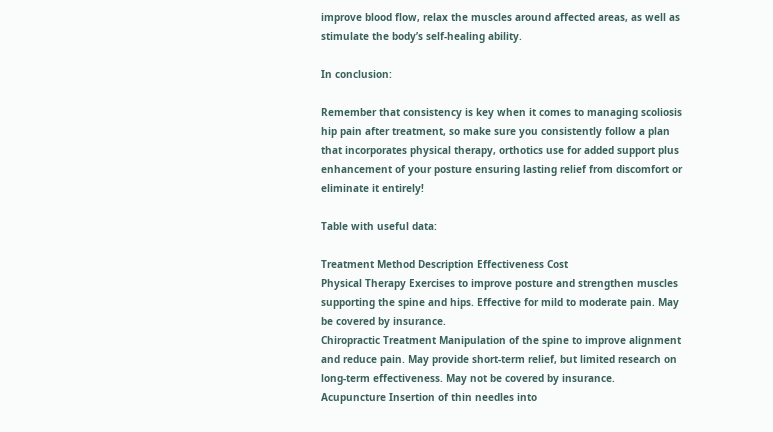improve blood flow, relax the muscles around affected areas, as well as stimulate the body’s self-healing ability.

In conclusion:

Remember that consistency is key when it comes to managing scoliosis hip pain after treatment, so make sure you consistently follow a plan that incorporates physical therapy, orthotics use for added support plus enhancement of your posture ensuring lasting relief from discomfort or eliminate it entirely!

Table with useful data:

Treatment Method Description Effectiveness Cost
Physical Therapy Exercises to improve posture and strengthen muscles supporting the spine and hips. Effective for mild to moderate pain. May be covered by insurance.
Chiropractic Treatment Manipulation of the spine to improve alignment and reduce pain. May provide short-term relief, but limited research on long-term effectiveness. May not be covered by insurance.
Acupuncture Insertion of thin needles into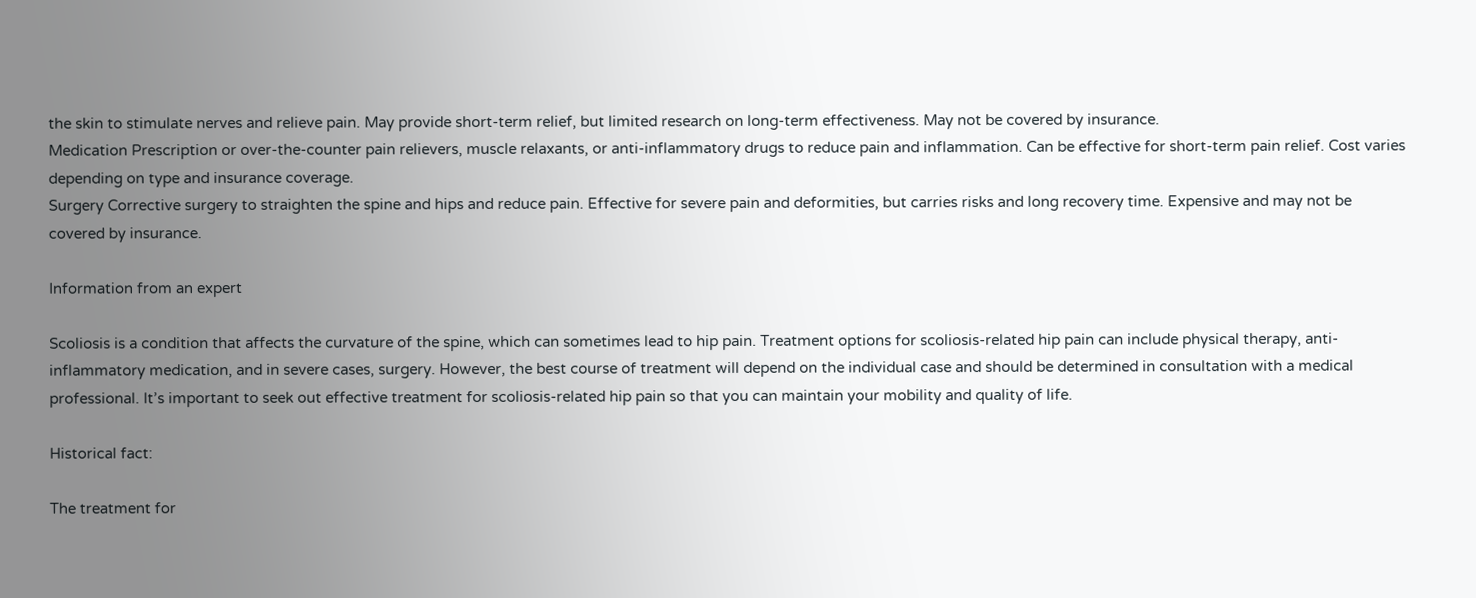the skin to stimulate nerves and relieve pain. May provide short-term relief, but limited research on long-term effectiveness. May not be covered by insurance.
Medication Prescription or over-the-counter pain relievers, muscle relaxants, or anti-inflammatory drugs to reduce pain and inflammation. Can be effective for short-term pain relief. Cost varies depending on type and insurance coverage.
Surgery Corrective surgery to straighten the spine and hips and reduce pain. Effective for severe pain and deformities, but carries risks and long recovery time. Expensive and may not be covered by insurance.

Information from an expert

Scoliosis is a condition that affects the curvature of the spine, which can sometimes lead to hip pain. Treatment options for scoliosis-related hip pain can include physical therapy, anti-inflammatory medication, and in severe cases, surgery. However, the best course of treatment will depend on the individual case and should be determined in consultation with a medical professional. It’s important to seek out effective treatment for scoliosis-related hip pain so that you can maintain your mobility and quality of life.

Historical fact:

The treatment for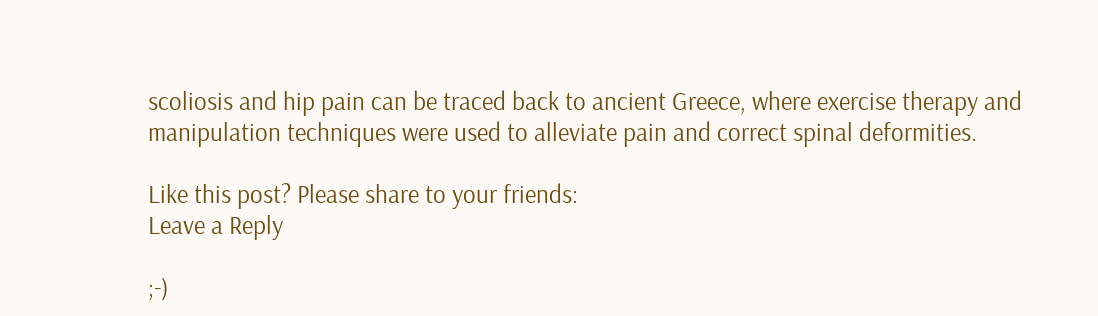scoliosis and hip pain can be traced back to ancient Greece, where exercise therapy and manipulation techniques were used to alleviate pain and correct spinal deformities.

Like this post? Please share to your friends:
Leave a Reply

;-)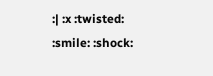:| :x :twisted: :smile: :shock: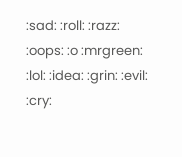:sad: :roll: :razz: :oops: :o :mrgreen: :lol: :idea: :grin: :evil: :cry: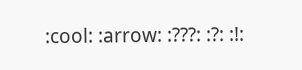:cool: :arrow: :???: :?: :!: